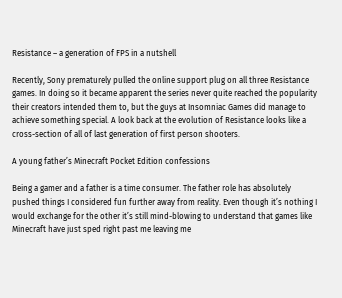Resistance – a generation of FPS in a nutshell

Recently, Sony prematurely pulled the online support plug on all three Resistance games. In doing so it became apparent the series never quite reached the popularity their creators intended them to, but the guys at Insomniac Games did manage to achieve something special. A look back at the evolution of Resistance looks like a cross-section of all of last generation of first person shooters.

A young father’s Minecraft Pocket Edition confessions

Being a gamer and a father is a time consumer. The father role has absolutely pushed things I considered fun further away from reality. Even though it’s nothing I would exchange for the other it’s still mind-blowing to understand that games like Minecraft have just sped right past me leaving me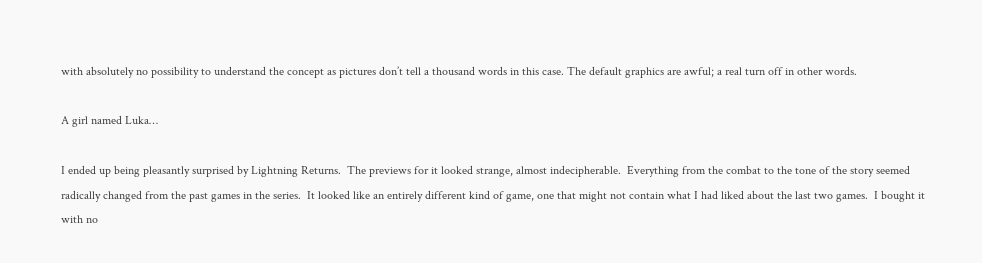with absolutely no possibility to understand the concept as pictures don’t tell a thousand words in this case. The default graphics are awful; a real turn off in other words.

A girl named Luka…

I ended up being pleasantly surprised by Lightning Returns.  The previews for it looked strange, almost indecipherable.  Everything from the combat to the tone of the story seemed radically changed from the past games in the series.  It looked like an entirely different kind of game, one that might not contain what I had liked about the last two games.  I bought it with no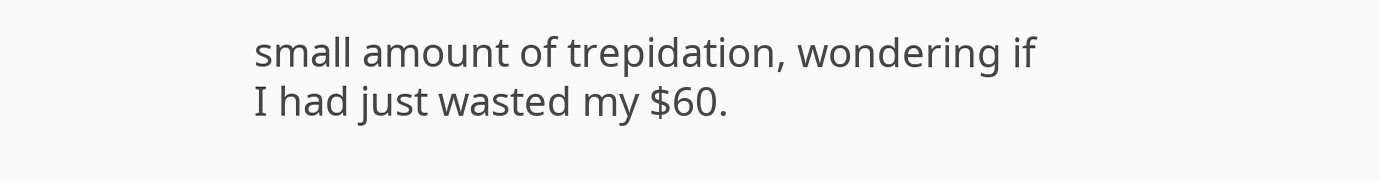small amount of trepidation, wondering if I had just wasted my $60.